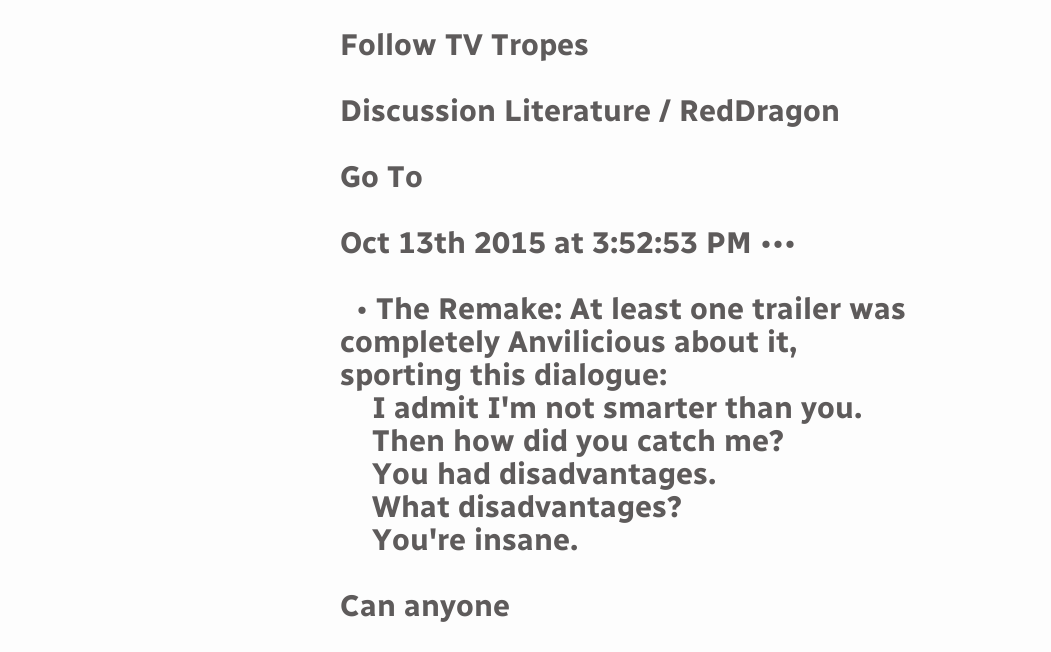Follow TV Tropes

Discussion Literature / RedDragon

Go To

Oct 13th 2015 at 3:52:53 PM •••

  • The Remake: At least one trailer was completely Anvilicious about it, sporting this dialogue:
    I admit I'm not smarter than you.
    Then how did you catch me?
    You had disadvantages.
    What disadvantages?
    You're insane.

Can anyone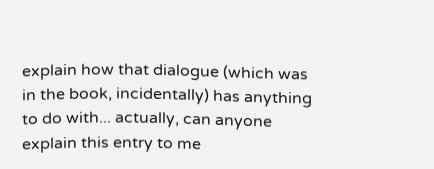explain how that dialogue (which was in the book, incidentally) has anything to do with... actually, can anyone explain this entry to me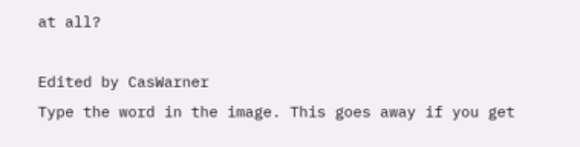at all?

Edited by CasWarner
Type the word in the image. This goes away if you get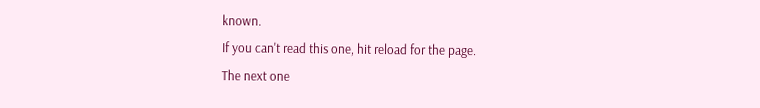known.
If you can't read this one, hit reload for the page.
The next one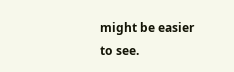might be easier to see.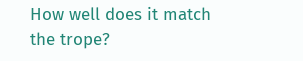How well does it match the trope?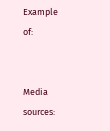Example of:


Media sources: